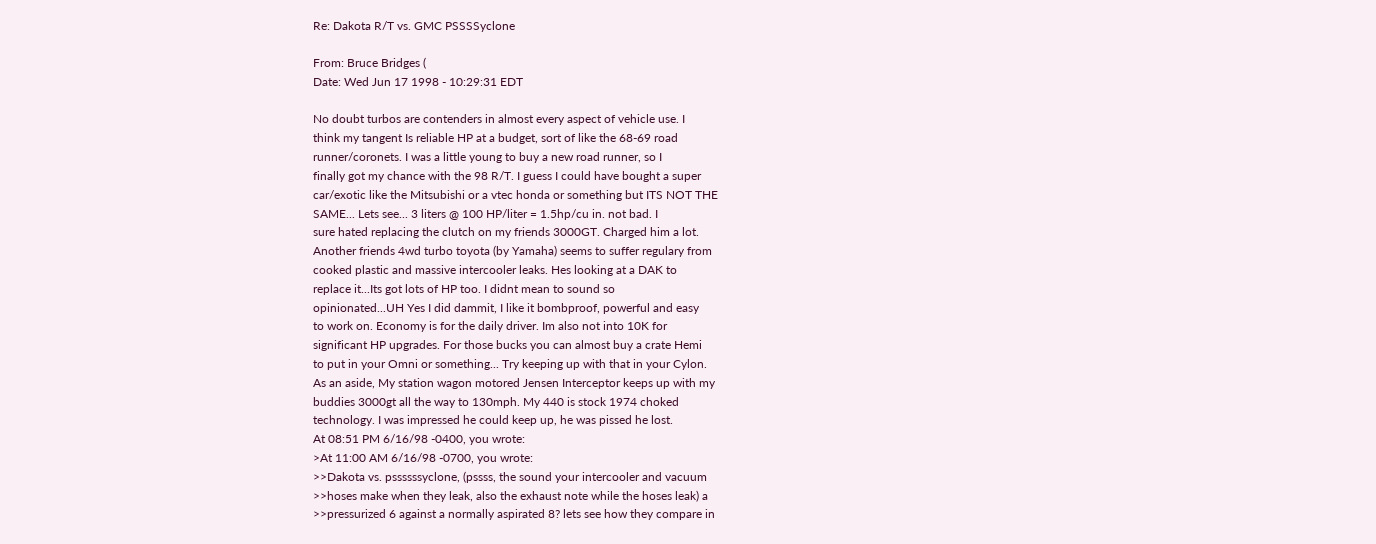Re: Dakota R/T vs. GMC PSSSSyclone

From: Bruce Bridges (
Date: Wed Jun 17 1998 - 10:29:31 EDT

No doubt turbos are contenders in almost every aspect of vehicle use. I
think my tangent Is reliable HP at a budget, sort of like the 68-69 road
runner/coronets. I was a little young to buy a new road runner, so I
finally got my chance with the 98 R/T. I guess I could have bought a super
car/exotic like the Mitsubishi or a vtec honda or something but ITS NOT THE
SAME... Lets see... 3 liters @ 100 HP/liter = 1.5hp/cu in. not bad. I
sure hated replacing the clutch on my friends 3000GT. Charged him a lot.
Another friends 4wd turbo toyota (by Yamaha) seems to suffer regulary from
cooked plastic and massive intercooler leaks. Hes looking at a DAK to
replace it...Its got lots of HP too. I didnt mean to sound so
opinionated...UH Yes I did dammit, I like it bombproof, powerful and easy
to work on. Economy is for the daily driver. Im also not into 10K for
significant HP upgrades. For those bucks you can almost buy a crate Hemi
to put in your Omni or something... Try keeping up with that in your Cylon.
As an aside, My station wagon motored Jensen Interceptor keeps up with my
buddies 3000gt all the way to 130mph. My 440 is stock 1974 choked
technology. I was impressed he could keep up, he was pissed he lost.
At 08:51 PM 6/16/98 -0400, you wrote:
>At 11:00 AM 6/16/98 -0700, you wrote:
>>Dakota vs. pssssssyclone, (pssss, the sound your intercooler and vacuum
>>hoses make when they leak, also the exhaust note while the hoses leak) a
>>pressurized 6 against a normally aspirated 8? lets see how they compare in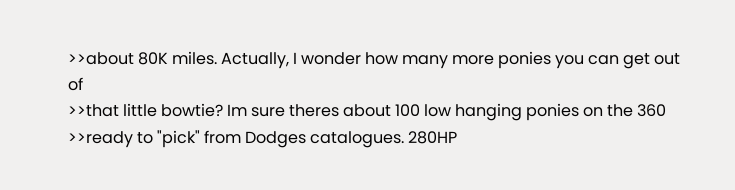>>about 80K miles. Actually, I wonder how many more ponies you can get out of
>>that little bowtie? Im sure theres about 100 low hanging ponies on the 360
>>ready to "pick" from Dodges catalogues. 280HP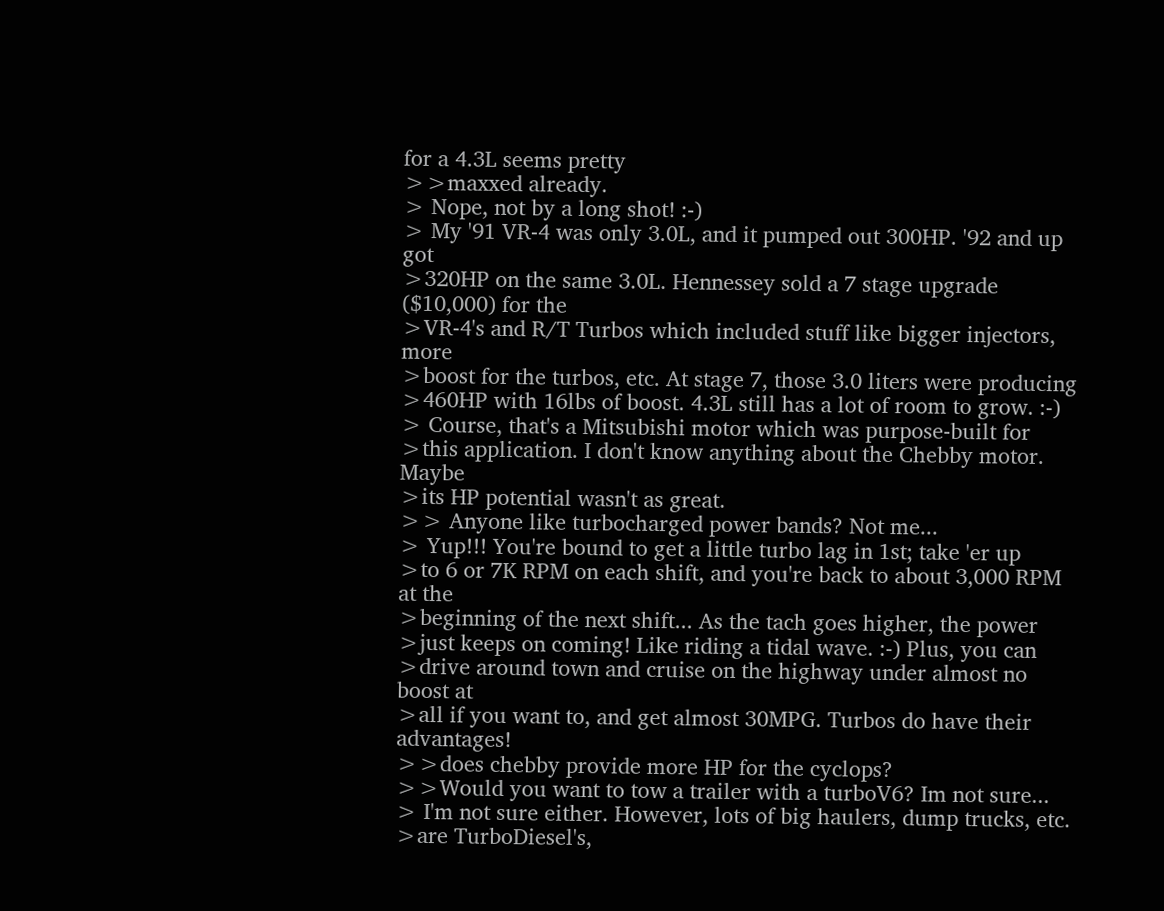for a 4.3L seems pretty
>>maxxed already.
> Nope, not by a long shot! :-)
> My '91 VR-4 was only 3.0L, and it pumped out 300HP. '92 and up got
>320HP on the same 3.0L. Hennessey sold a 7 stage upgrade ($10,000) for the
>VR-4's and R/T Turbos which included stuff like bigger injectors, more
>boost for the turbos, etc. At stage 7, those 3.0 liters were producing
>460HP with 16lbs of boost. 4.3L still has a lot of room to grow. :-)
> Course, that's a Mitsubishi motor which was purpose-built for
>this application. I don't know anything about the Chebby motor. Maybe
>its HP potential wasn't as great.
>> Anyone like turbocharged power bands? Not me...
> Yup!!! You're bound to get a little turbo lag in 1st; take 'er up
>to 6 or 7K RPM on each shift, and you're back to about 3,000 RPM at the
>beginning of the next shift... As the tach goes higher, the power
>just keeps on coming! Like riding a tidal wave. :-) Plus, you can
>drive around town and cruise on the highway under almost no boost at
>all if you want to, and get almost 30MPG. Turbos do have their advantages!
>>does chebby provide more HP for the cyclops?
>>Would you want to tow a trailer with a turboV6? Im not sure...
> I'm not sure either. However, lots of big haulers, dump trucks, etc.
>are TurboDiesel's,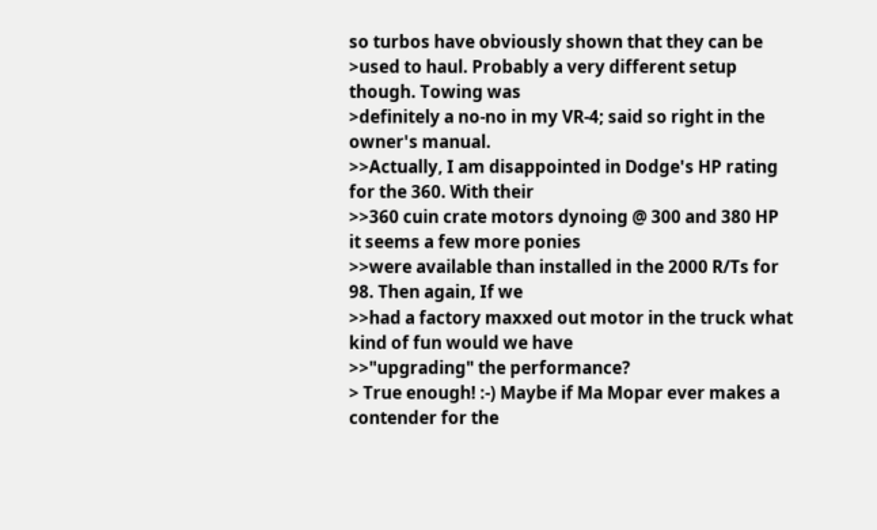so turbos have obviously shown that they can be
>used to haul. Probably a very different setup though. Towing was
>definitely a no-no in my VR-4; said so right in the owner's manual.
>>Actually, I am disappointed in Dodge's HP rating for the 360. With their
>>360 cuin crate motors dynoing @ 300 and 380 HP it seems a few more ponies
>>were available than installed in the 2000 R/Ts for 98. Then again, If we
>>had a factory maxxed out motor in the truck what kind of fun would we have
>>"upgrading" the performance?
> True enough! :-) Maybe if Ma Mopar ever makes a contender for the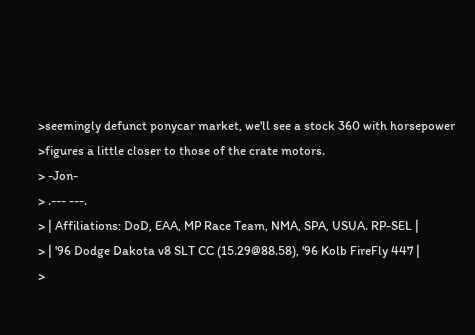>seemingly defunct ponycar market, we'll see a stock 360 with horsepower
>figures a little closer to those of the crate motors.
> -Jon-
> .--- ---.
> | Affiliations: DoD, EAA, MP Race Team, NMA, SPA, USUA. RP-SEL |
> | '96 Dodge Dakota v8 SLT CC (15.29@88.58), '96 Kolb FireFly 447 |
>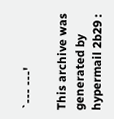`--- ---'

This archive was generated by hypermail 2b29 :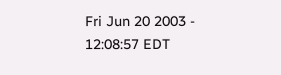Fri Jun 20 2003 - 12:08:57 EDT